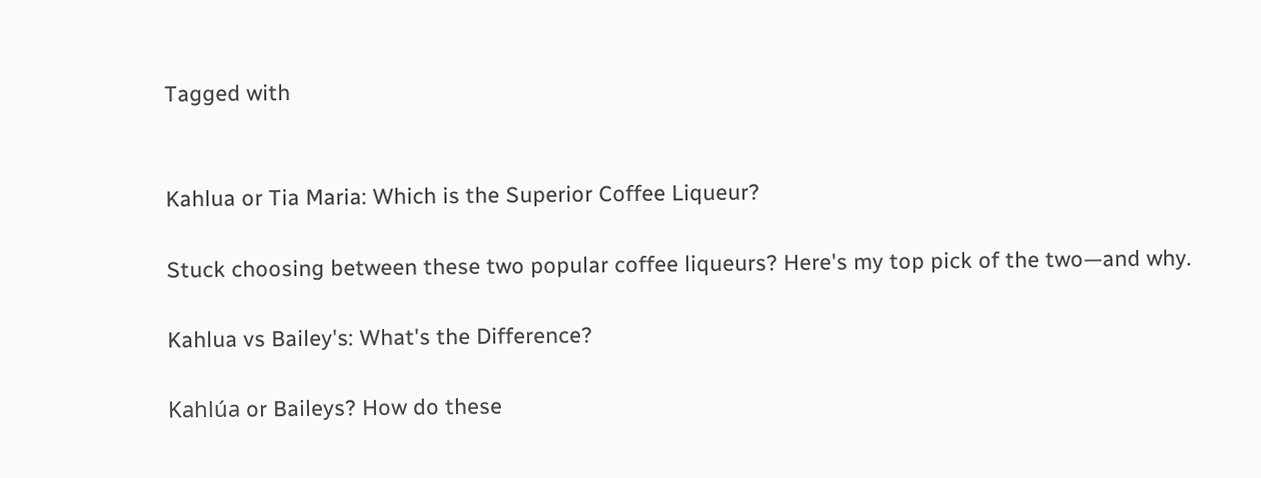Tagged with


Kahlua or Tia Maria: Which is the Superior Coffee Liqueur?

Stuck choosing between these two popular coffee liqueurs? Here's my top pick of the two—and why.

Kahlua vs Bailey's: What's the Difference?

Kahlúa or Baileys? How do these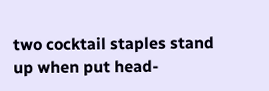two cocktail staples stand up when put head-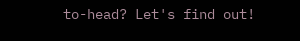to-head? Let's find out!